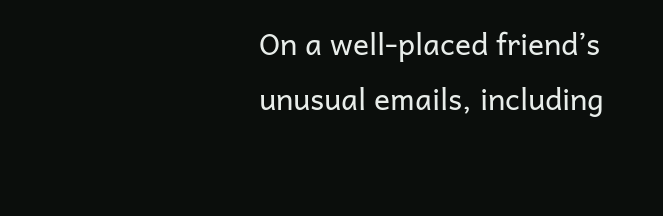On a well-placed friend’s unusual emails, including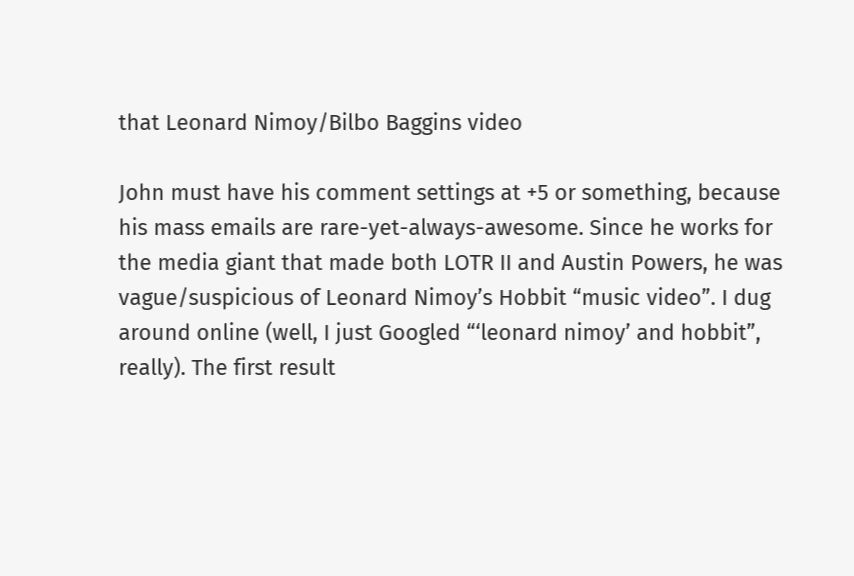that Leonard Nimoy/Bilbo Baggins video

John must have his comment settings at +5 or something, because his mass emails are rare-yet-always-awesome. Since he works for the media giant that made both LOTR II and Austin Powers, he was vague/suspicious of Leonard Nimoy’s Hobbit “music video”. I dug around online (well, I just Googled “‘leonard nimoy’ and hobbit”, really). The first result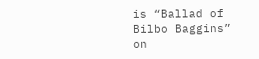is “Ballad of Bilbo Baggins” on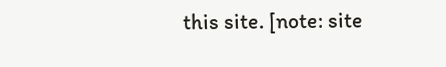this site. [note: site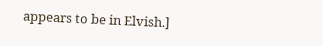appears to be in Elvish.]